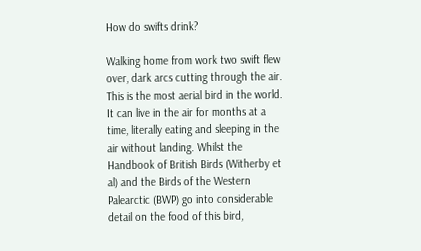How do swifts drink?

Walking home from work two swift flew over, dark arcs cutting through the air. This is the most aerial bird in the world. It can live in the air for months at a time, literally eating and sleeping in the air without landing. Whilst the Handbook of British Birds (Witherby et al) and the Birds of the Western Palearctic (BWP) go into considerable detail on the food of this bird,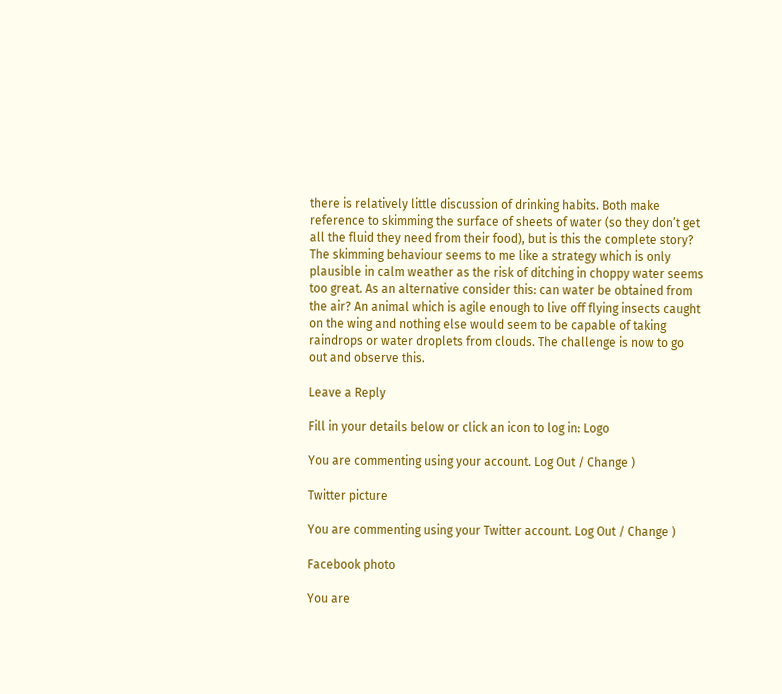there is relatively little discussion of drinking habits. Both make reference to skimming the surface of sheets of water (so they don’t get all the fluid they need from their food), but is this the complete story? The skimming behaviour seems to me like a strategy which is only plausible in calm weather as the risk of ditching in choppy water seems too great. As an alternative consider this: can water be obtained from the air? An animal which is agile enough to live off flying insects caught on the wing and nothing else would seem to be capable of taking raindrops or water droplets from clouds. The challenge is now to go out and observe this.

Leave a Reply

Fill in your details below or click an icon to log in: Logo

You are commenting using your account. Log Out / Change )

Twitter picture

You are commenting using your Twitter account. Log Out / Change )

Facebook photo

You are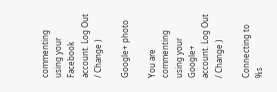commenting using your Facebook account. Log Out / Change )

Google+ photo

You are commenting using your Google+ account. Log Out / Change )

Connecting to %s